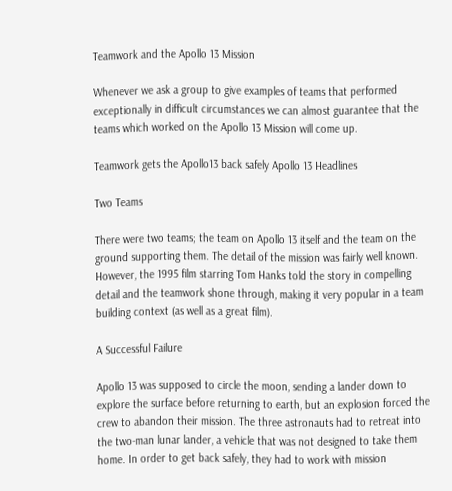Teamwork and the Apollo 13 Mission

Whenever we ask a group to give examples of teams that performed exceptionally in difficult circumstances we can almost guarantee that the teams which worked on the Apollo 13 Mission will come up.

Teamwork gets the Apollo13 back safely Apollo 13 Headlines

Two Teams

There were two teams; the team on Apollo 13 itself and the team on the ground supporting them. The detail of the mission was fairly well known. However, the 1995 film starring Tom Hanks told the story in compelling detail and the teamwork shone through, making it very popular in a team building context (as well as a great film).

A Successful Failure

Apollo 13 was supposed to circle the moon, sending a lander down to explore the surface before returning to earth, but an explosion forced the crew to abandon their mission. The three astronauts had to retreat into the two-man lunar lander, a vehicle that was not designed to take them home. In order to get back safely, they had to work with mission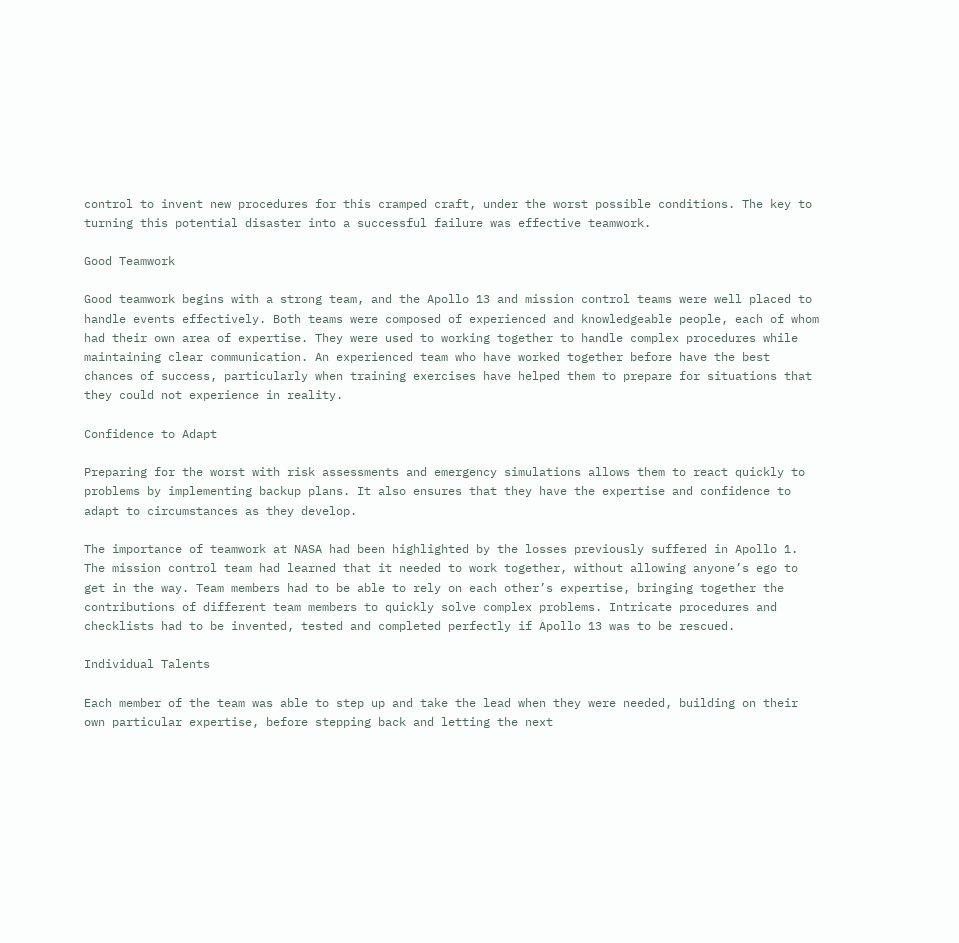control to invent new procedures for this cramped craft, under the worst possible conditions. The key to turning this potential disaster into a successful failure was effective teamwork.

Good Teamwork

Good teamwork begins with a strong team, and the Apollo 13 and mission control teams were well placed to handle events effectively. Both teams were composed of experienced and knowledgeable people, each of whom had their own area of expertise. They were used to working together to handle complex procedures while maintaining clear communication. An experienced team who have worked together before have the best chances of success, particularly when training exercises have helped them to prepare for situations that they could not experience in reality.

Confidence to Adapt

Preparing for the worst with risk assessments and emergency simulations allows them to react quickly to problems by implementing backup plans. It also ensures that they have the expertise and confidence to adapt to circumstances as they develop.

The importance of teamwork at NASA had been highlighted by the losses previously suffered in Apollo 1. The mission control team had learned that it needed to work together, without allowing anyone’s ego to get in the way. Team members had to be able to rely on each other’s expertise, bringing together the contributions of different team members to quickly solve complex problems. Intricate procedures and checklists had to be invented, tested and completed perfectly if Apollo 13 was to be rescued.

Individual Talents

Each member of the team was able to step up and take the lead when they were needed, building on their own particular expertise, before stepping back and letting the next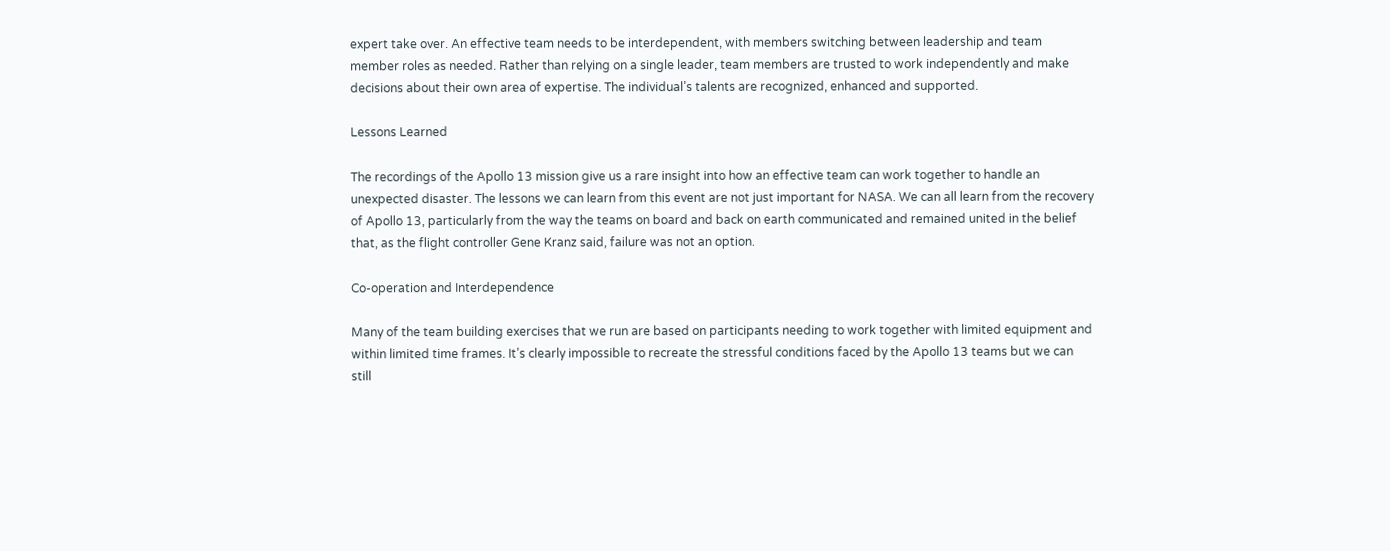expert take over. An effective team needs to be interdependent, with members switching between leadership and team member roles as needed. Rather than relying on a single leader, team members are trusted to work independently and make decisions about their own area of expertise. The individual’s talents are recognized, enhanced and supported.

Lessons Learned

The recordings of the Apollo 13 mission give us a rare insight into how an effective team can work together to handle an unexpected disaster. The lessons we can learn from this event are not just important for NASA. We can all learn from the recovery of Apollo 13, particularly from the way the teams on board and back on earth communicated and remained united in the belief that, as the flight controller Gene Kranz said, failure was not an option.

Co-operation and Interdependence

Many of the team building exercises that we run are based on participants needing to work together with limited equipment and within limited time frames. It’s clearly impossible to recreate the stressful conditions faced by the Apollo 13 teams but we can still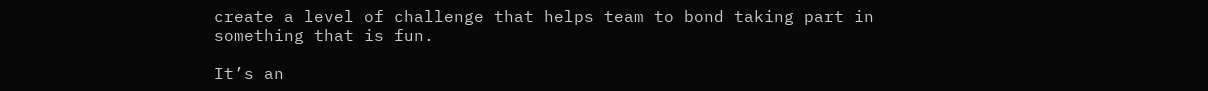create a level of challenge that helps team to bond taking part in something that is fun.

It’s an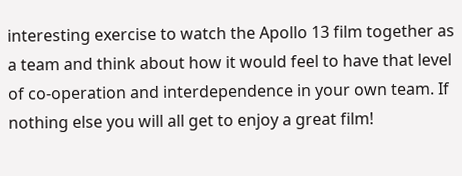interesting exercise to watch the Apollo 13 film together as a team and think about how it would feel to have that level of co-operation and interdependence in your own team. If nothing else you will all get to enjoy a great film!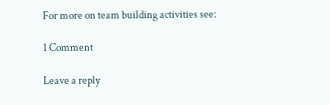For more on team building activities see:

1 Comment

Leave a reply